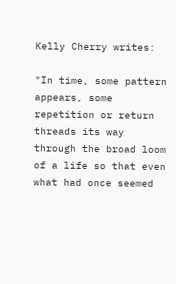Kelly Cherry writes:

"In time, some pattern appears, some repetition or return threads its way through the broad loom of a life so that even what had once seemed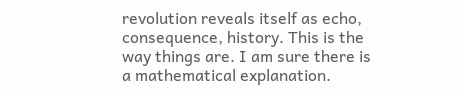revolution reveals itself as echo, consequence, history. This is the way things are. I am sure there is a mathematical explanation.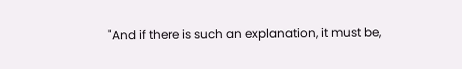"And if there is such an explanation, it must be,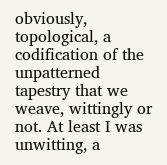obviously, topological, a codification of the unpatterned tapestry that we weave, wittingly or not. At least I was unwitting, a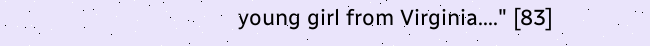young girl from Virginia...." [83]